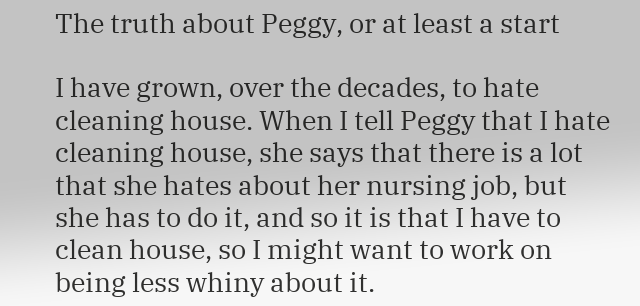The truth about Peggy, or at least a start

I have grown, over the decades, to hate cleaning house. When I tell Peggy that I hate cleaning house, she says that there is a lot that she hates about her nursing job, but she has to do it, and so it is that I have to clean house, so I might want to work on being less whiny about it.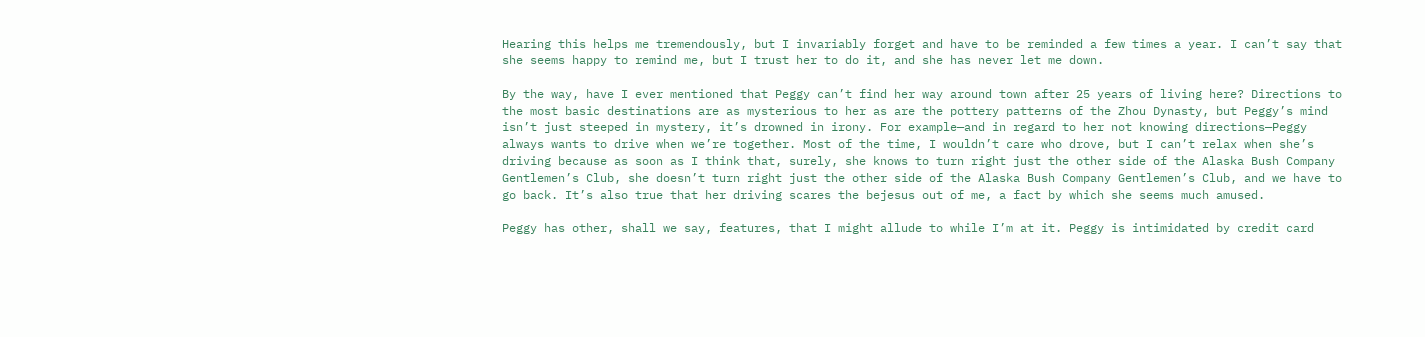Hearing this helps me tremendously, but I invariably forget and have to be reminded a few times a year. I can’t say that she seems happy to remind me, but I trust her to do it, and she has never let me down.

By the way, have I ever mentioned that Peggy can’t find her way around town after 25 years of living here? Directions to the most basic destinations are as mysterious to her as are the pottery patterns of the Zhou Dynasty, but Peggy’s mind isn’t just steeped in mystery, it’s drowned in irony. For example—and in regard to her not knowing directions—Peggy always wants to drive when we’re together. Most of the time, I wouldn’t care who drove, but I can’t relax when she’s driving because as soon as I think that, surely, she knows to turn right just the other side of the Alaska Bush Company Gentlemen’s Club, she doesn’t turn right just the other side of the Alaska Bush Company Gentlemen’s Club, and we have to go back. It’s also true that her driving scares the bejesus out of me, a fact by which she seems much amused.

Peggy has other, shall we say, features, that I might allude to while I’m at it. Peggy is intimidated by credit card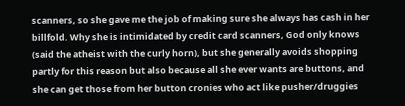scanners, so she gave me the job of making sure she always has cash in her billfold. Why she is intimidated by credit card scanners, God only knows (said the atheist with the curly horn), but she generally avoids shopping partly for this reason but also because all she ever wants are buttons, and she can get those from her button cronies who act like pusher/druggies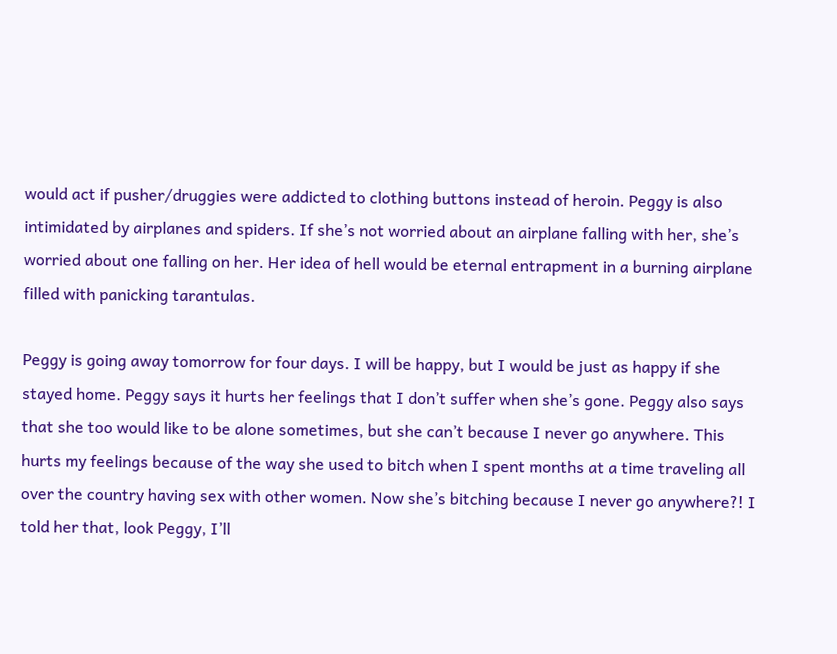would act if pusher/druggies were addicted to clothing buttons instead of heroin. Peggy is also intimidated by airplanes and spiders. If she’s not worried about an airplane falling with her, she’s worried about one falling on her. Her idea of hell would be eternal entrapment in a burning airplane filled with panicking tarantulas.

Peggy is going away tomorrow for four days. I will be happy, but I would be just as happy if she stayed home. Peggy says it hurts her feelings that I don’t suffer when she’s gone. Peggy also says that she too would like to be alone sometimes, but she can’t because I never go anywhere. This hurts my feelings because of the way she used to bitch when I spent months at a time traveling all over the country having sex with other women. Now she’s bitching because I never go anywhere?! I told her that, look Peggy, I’ll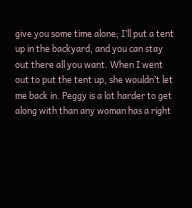give you some time alone; I’ll put a tent up in the backyard, and you can stay out there all you want. When I went out to put the tent up, she wouldn’t let me back in. Peggy is a lot harder to get along with than any woman has a right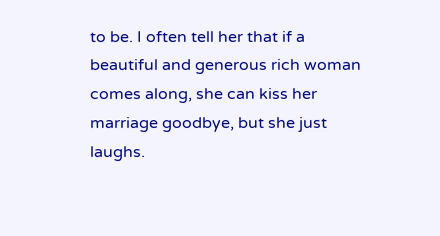to be. I often tell her that if a beautiful and generous rich woman comes along, she can kiss her marriage goodbye, but she just laughs.